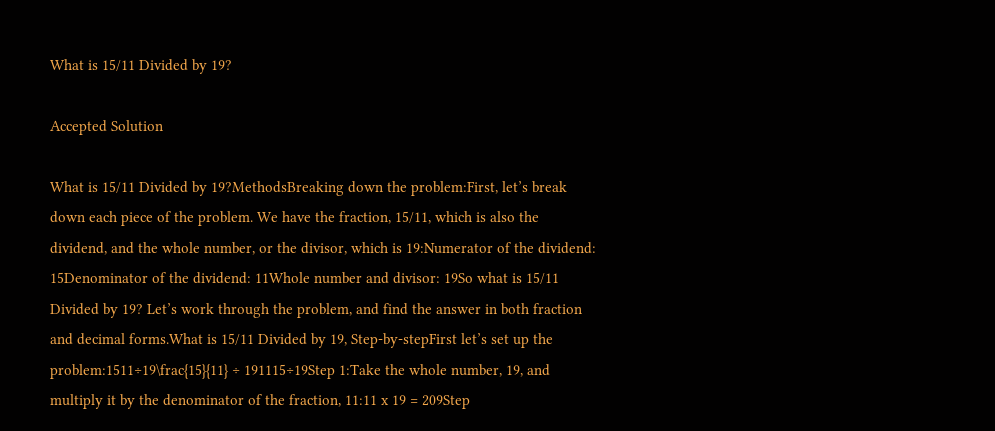What is 15/11 Divided by 19?

Accepted Solution

What is 15/11 Divided by 19?MethodsBreaking down the problem:First, let’s break down each piece of the problem. We have the fraction, 15/11, which is also the dividend, and the whole number, or the divisor, which is 19:Numerator of the dividend: 15Denominator of the dividend: 11Whole number and divisor: 19So what is 15/11 Divided by 19? Let’s work through the problem, and find the answer in both fraction and decimal forms.What is 15/11 Divided by 19, Step-by-stepFirst let’s set up the problem:1511÷19\frac{15}{11} ÷ 191115÷19Step 1:Take the whole number, 19, and multiply it by the denominator of the fraction, 11:11 x 19 = 209Step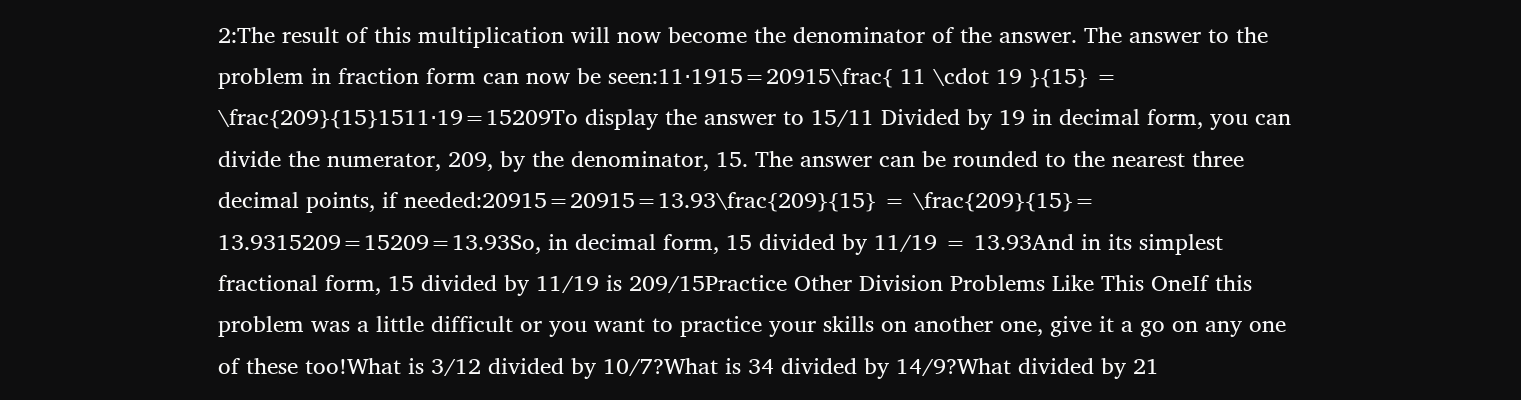2:The result of this multiplication will now become the denominator of the answer. The answer to the problem in fraction form can now be seen:11⋅1915=20915\frac{ 11 \cdot 19 }{15} = \frac{209}{15}1511⋅19=15209To display the answer to 15/11 Divided by 19 in decimal form, you can divide the numerator, 209, by the denominator, 15. The answer can be rounded to the nearest three decimal points, if needed:20915=20915=13.93\frac{209}{15} = \frac{209}{15}= 13.9315209=15209=13.93So, in decimal form, 15 divided by 11/19 = 13.93And in its simplest fractional form, 15 divided by 11/19 is 209/15Practice Other Division Problems Like This OneIf this problem was a little difficult or you want to practice your skills on another one, give it a go on any one of these too!What is 3/12 divided by 10/7?What is 34 divided by 14/9?What divided by 21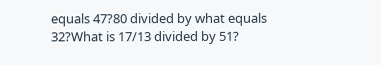equals 47?80 divided by what equals 32?What is 17/13 divided by 51?